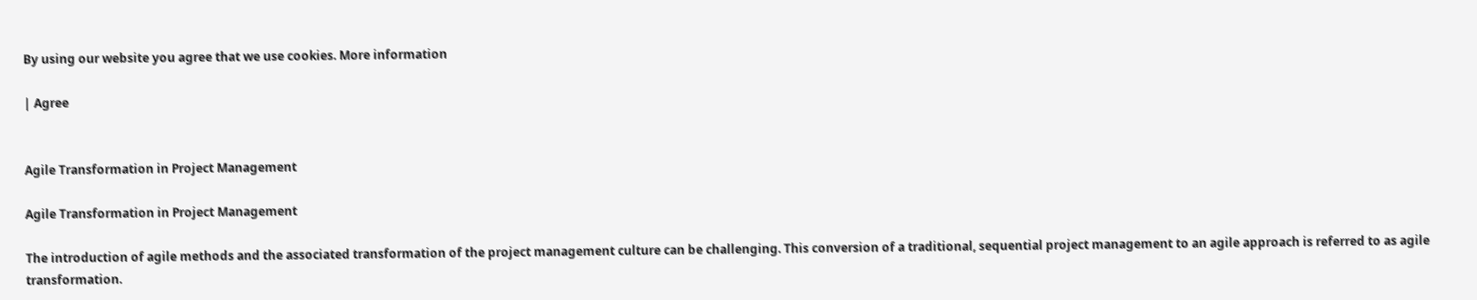By using our website you agree that we use cookies. More information

| Agree


Agile Transformation in Project Management

Agile Transformation in Project Management

The introduction of agile methods and the associated transformation of the project management culture can be challenging. This conversion of a traditional, sequential project management to an agile approach is referred to as agile transformation.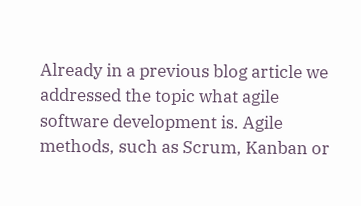Already in a previous blog article we addressed the topic what agile software development is. Agile methods, such as Scrum, Kanban or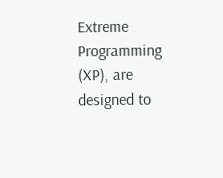Extreme Programming (XP), are designed to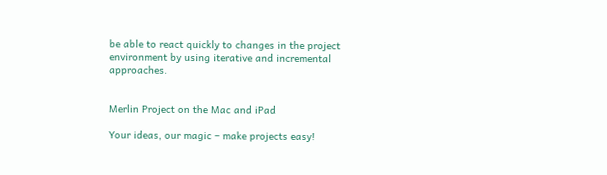be able to react quickly to changes in the project environment by using iterative and incremental approaches.


Merlin Project on the Mac and iPad

Your ideas, our magic – make projects easy!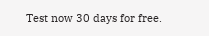Test now 30 days for free.